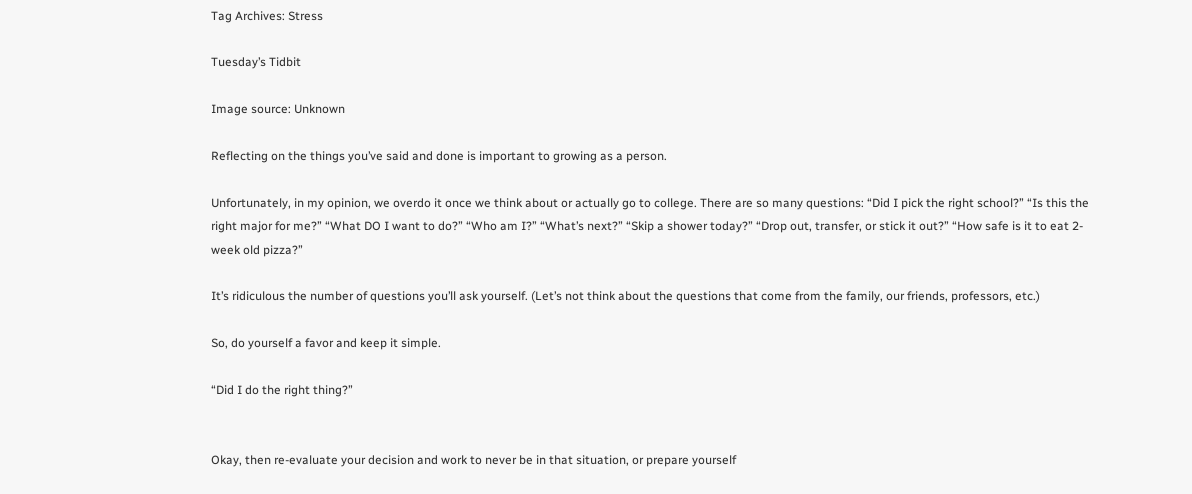Tag Archives: Stress

Tuesday’s Tidbit

Image source: Unknown

Reflecting on the things you’ve said and done is important to growing as a person.

Unfortunately, in my opinion, we overdo it once we think about or actually go to college. There are so many questions: “Did I pick the right school?” “Is this the right major for me?” “What DO I want to do?” “Who am I?” “What’s next?” “Skip a shower today?” “Drop out, transfer, or stick it out?” “How safe is it to eat 2-week old pizza?”

It’s ridiculous the number of questions you’ll ask yourself. (Let’s not think about the questions that come from the family, our friends, professors, etc.)

So, do yourself a favor and keep it simple.

“Did I do the right thing?”


Okay, then re-evaluate your decision and work to never be in that situation, or prepare yourself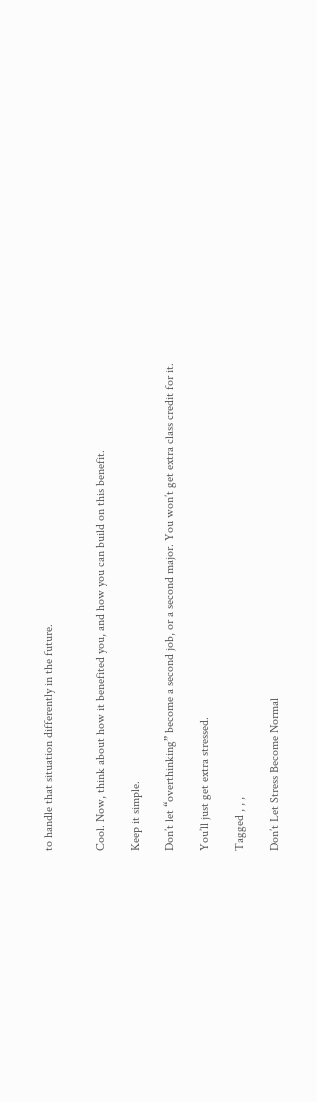to handle that situation differently in the future.


Cool. Now, think about how it benefited you, and how you can build on this benefit.

Keep it simple.

Don’t let “overthinking” become a second job, or a second major. You won’t get extra class credit for it.

You’ll just get extra stressed.

Tagged , , ,

Don’t Let Stress Become Normal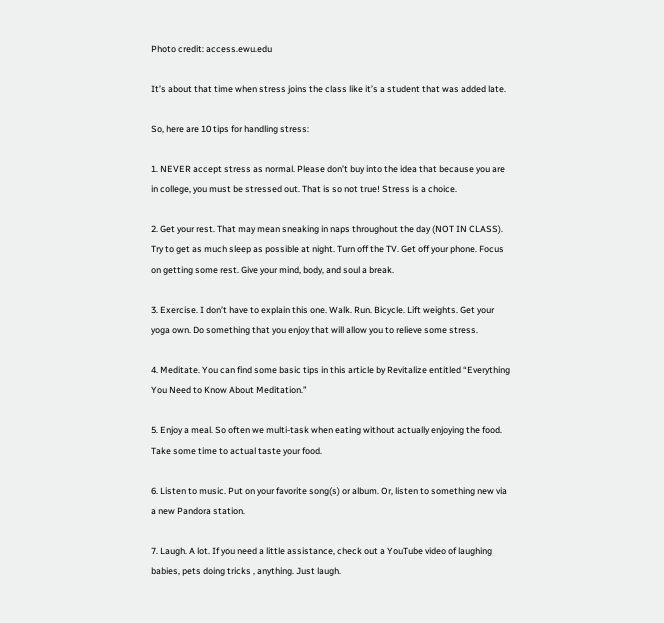Photo credit: access.ewu.edu

It’s about that time when stress joins the class like it’s a student that was added late.

So, here are 10 tips for handling stress:

1. NEVER accept stress as normal. Please don’t buy into the idea that because you are in college, you must be stressed out. That is so not true! Stress is a choice.

2. Get your rest. That may mean sneaking in naps throughout the day (NOT IN CLASS). Try to get as much sleep as possible at night. Turn off the TV. Get off your phone. Focus on getting some rest. Give your mind, body, and soul a break.

3. Exercise. I don’t have to explain this one. Walk. Run. Bicycle. Lift weights. Get your yoga own. Do something that you enjoy that will allow you to relieve some stress.

4. Meditate. You can find some basic tips in this article by Revitalize entitled “Everything You Need to Know About Meditation.”

5. Enjoy a meal. So often we multi-task when eating without actually enjoying the food. Take some time to actual taste your food.

6. Listen to music. Put on your favorite song(s) or album. Or, listen to something new via a new Pandora station.

7. Laugh. A lot. If you need a little assistance, check out a YouTube video of laughing babies, pets doing tricks , anything. Just laugh.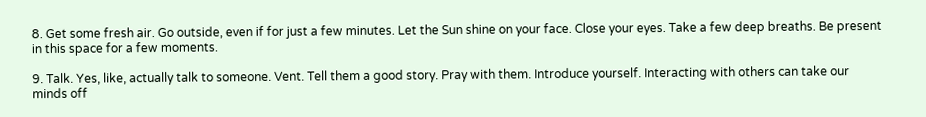8. Get some fresh air. Go outside, even if for just a few minutes. Let the Sun shine on your face. Close your eyes. Take a few deep breaths. Be present in this space for a few moments.

9. Talk. Yes, like, actually talk to someone. Vent. Tell them a good story. Pray with them. Introduce yourself. Interacting with others can take our minds off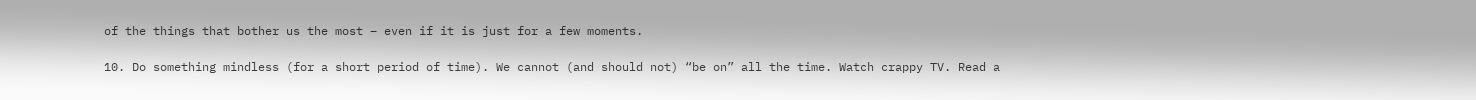of the things that bother us the most – even if it is just for a few moments.

10. Do something mindless (for a short period of time). We cannot (and should not) “be on” all the time. Watch crappy TV. Read a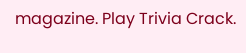magazine. Play Trivia Crack.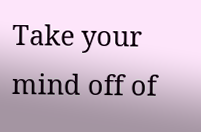Take your mind off of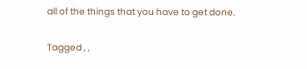all of the things that you have to get done.

Tagged , ,